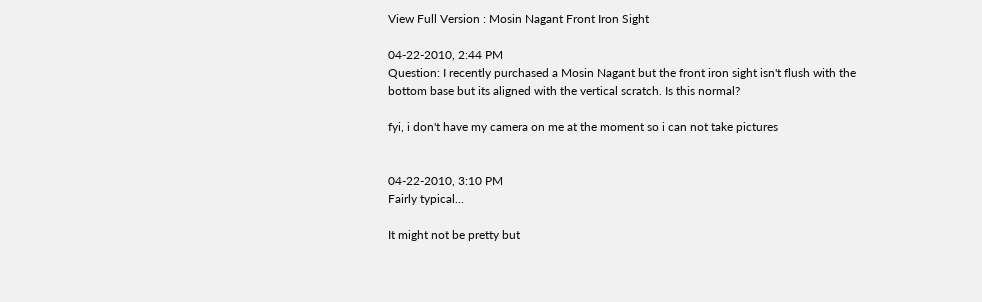View Full Version : Mosin Nagant Front Iron Sight

04-22-2010, 2:44 PM
Question: I recently purchased a Mosin Nagant but the front iron sight isn't flush with the bottom base but its aligned with the vertical scratch. Is this normal?

fyi, i don't have my camera on me at the moment so i can not take pictures


04-22-2010, 3:10 PM
Fairly typical...

It might not be pretty but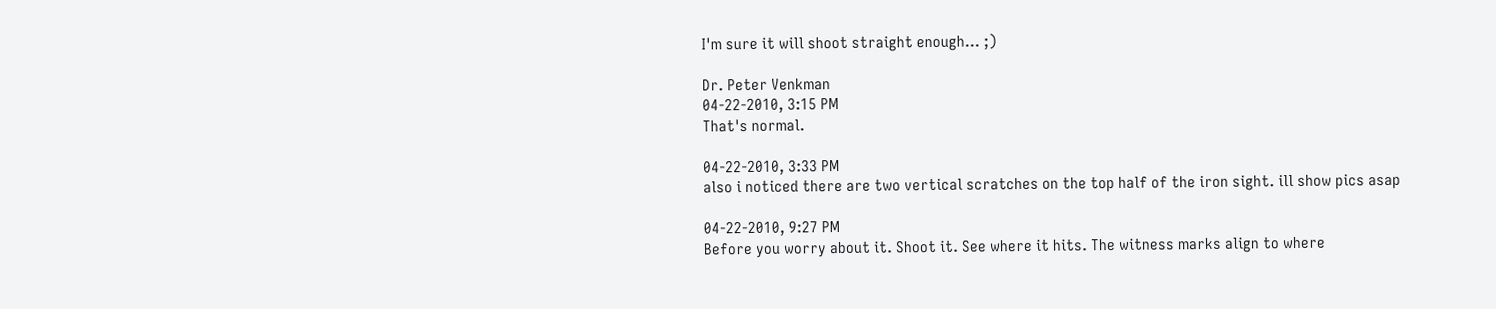I'm sure it will shoot straight enough... ;)

Dr. Peter Venkman
04-22-2010, 3:15 PM
That's normal.

04-22-2010, 3:33 PM
also i noticed there are two vertical scratches on the top half of the iron sight. ill show pics asap

04-22-2010, 9:27 PM
Before you worry about it. Shoot it. See where it hits. The witness marks align to where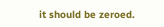it should be zeroed.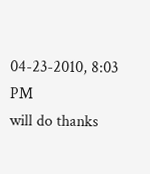04-23-2010, 8:03 PM
will do thanks